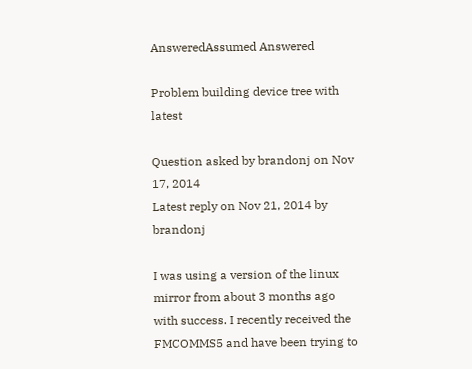AnsweredAssumed Answered

Problem building device tree with latest

Question asked by brandonj on Nov 17, 2014
Latest reply on Nov 21, 2014 by brandonj

I was using a version of the linux mirror from about 3 months ago with success. I recently received the FMCOMMS5 and have been trying to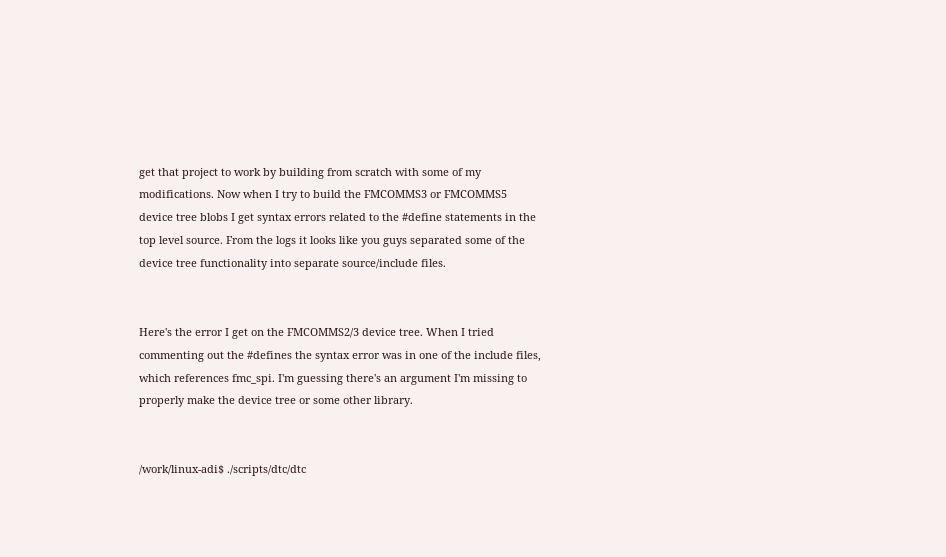get that project to work by building from scratch with some of my modifications. Now when I try to build the FMCOMMS3 or FMCOMMS5 device tree blobs I get syntax errors related to the #define statements in the top level source. From the logs it looks like you guys separated some of the device tree functionality into separate source/include files.


Here's the error I get on the FMCOMMS2/3 device tree. When I tried commenting out the #defines the syntax error was in one of the include files, which references fmc_spi. I'm guessing there's an argument I'm missing to properly make the device tree or some other library.


/work/linux-adi$ ./scripts/dtc/dtc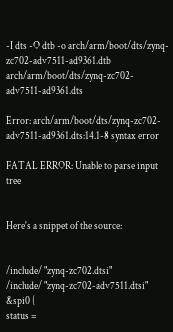-I dts -O dtb -o arch/arm/boot/dts/zynq-zc702-adv7511-ad9361.dtb arch/arm/boot/dts/zynq-zc702-adv7511-ad9361.dts

Error: arch/arm/boot/dts/zynq-zc702-adv7511-ad9361.dts:14.1-8 syntax error

FATAL ERROR: Unable to parse input tree


Here's a snippet of the source:


/include/ "zynq-zc702.dtsi"
/include/ "zynq-zc702-adv7511.dtsi"
&spi0 {
status =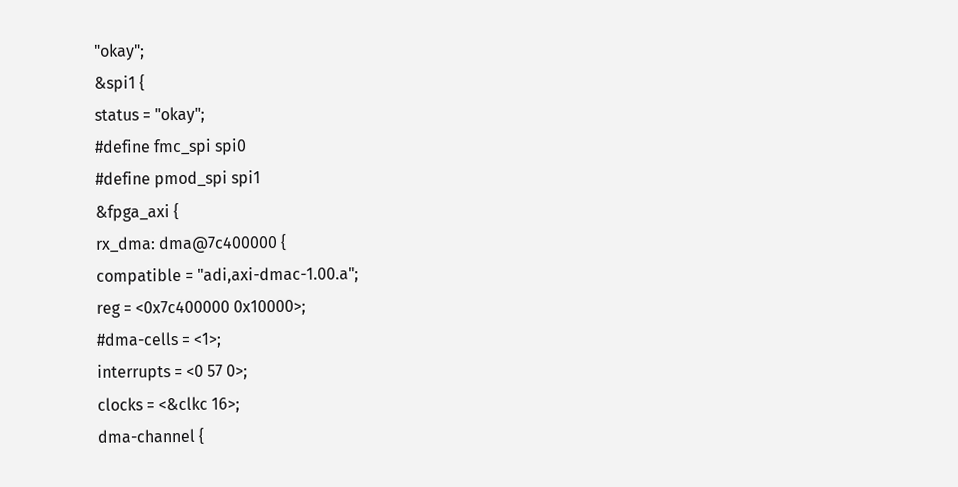"okay";
&spi1 {
status = "okay";
#define fmc_spi spi0
#define pmod_spi spi1
&fpga_axi {
rx_dma: dma@7c400000 {
compatible = "adi,axi-dmac-1.00.a";
reg = <0x7c400000 0x10000>;
#dma-cells = <1>;
interrupts = <0 57 0>;
clocks = <&clkc 16>;
dma-channel {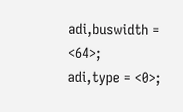adi,buswidth = <64>;
adi,type = <0>;